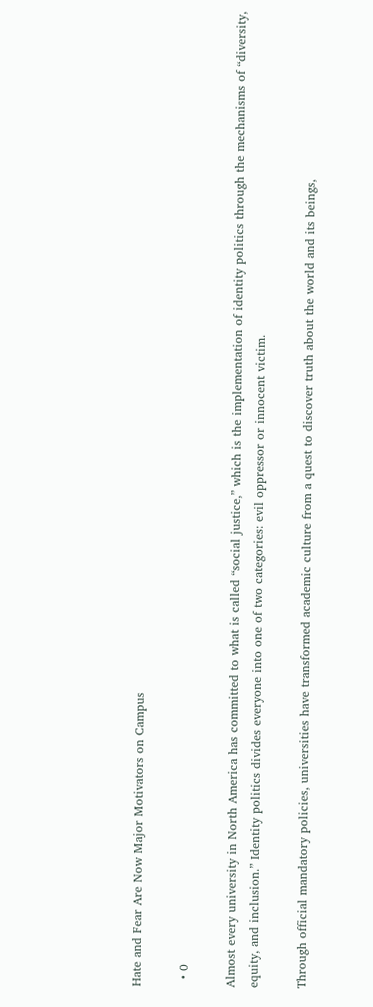Hate and Fear Are Now Major Motivators on Campus

  • 0

Almost every university in North America has committed to what is called “social justice,” which is the implementation of identity politics through the mechanisms of “diversity, equity, and inclusion.” Identity politics divides everyone into one of two categories: evil oppressor or innocent victim.

Through official mandatory policies, universities have transformed academic culture from a quest to discover truth about the world and its beings,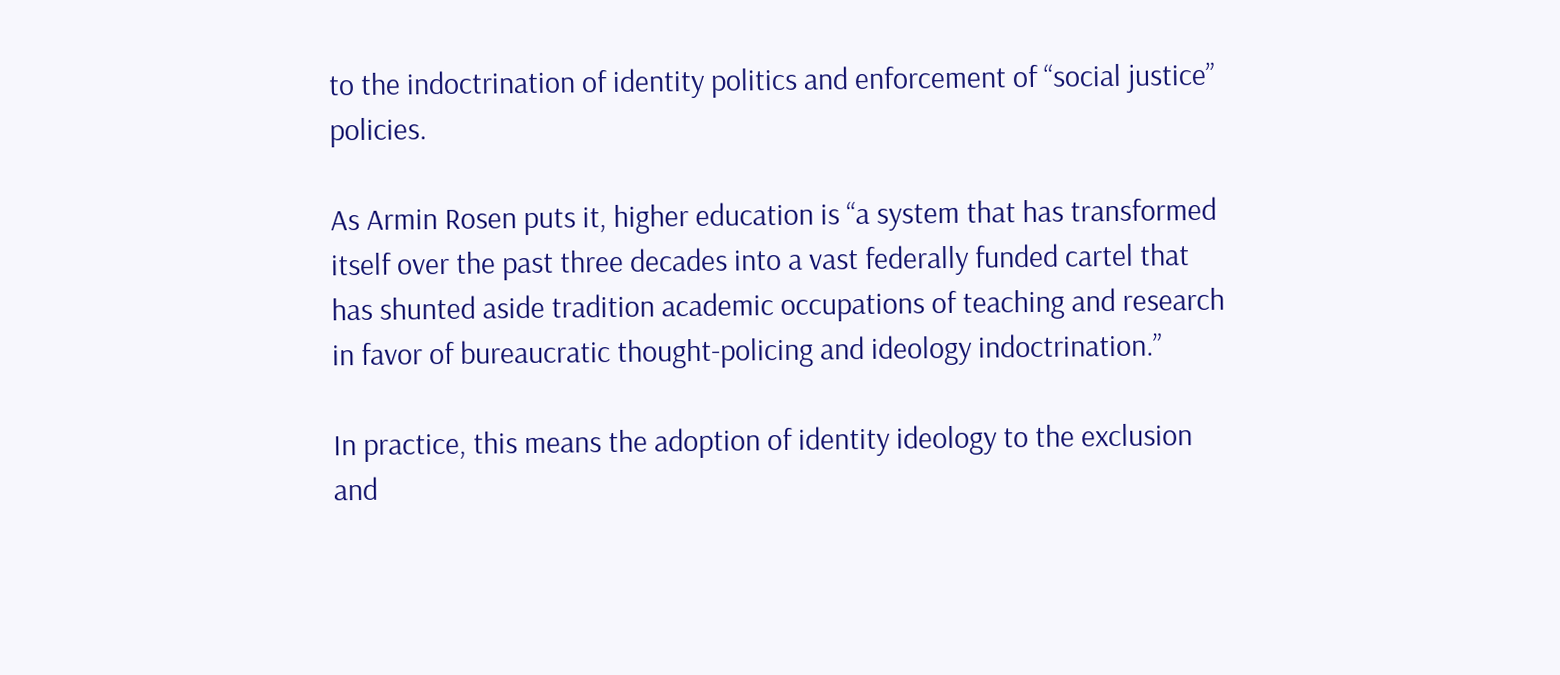to the indoctrination of identity politics and enforcement of “social justice” policies.

As Armin Rosen puts it, higher education is “a system that has transformed itself over the past three decades into a vast federally funded cartel that has shunted aside tradition academic occupations of teaching and research in favor of bureaucratic thought-policing and ideology indoctrination.”

In practice, this means the adoption of identity ideology to the exclusion and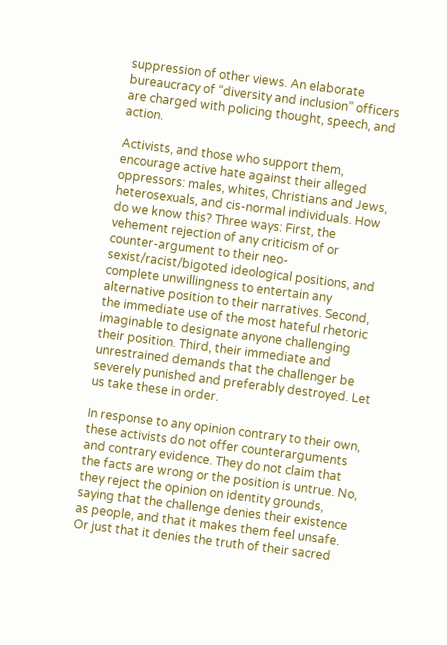suppression of other views. An elaborate bureaucracy of “diversity and inclusion” officers are charged with policing thought, speech, and action.

Activists, and those who support them, encourage active hate against their alleged oppressors: males, whites, Christians and Jews, heterosexuals, and cis-normal individuals. How do we know this? Three ways: First, the vehement rejection of any criticism of or counter-argument to their neo-sexist/racist/bigoted ideological positions, and complete unwillingness to entertain any alternative position to their narratives. Second, the immediate use of the most hateful rhetoric imaginable to designate anyone challenging their position. Third, their immediate and unrestrained demands that the challenger be severely punished and preferably destroyed. Let us take these in order.

In response to any opinion contrary to their own, these activists do not offer counterarguments and contrary evidence. They do not claim that the facts are wrong or the position is untrue. No, they reject the opinion on identity grounds, saying that the challenge denies their existence as people, and that it makes them feel unsafe. Or just that it denies the truth of their sacred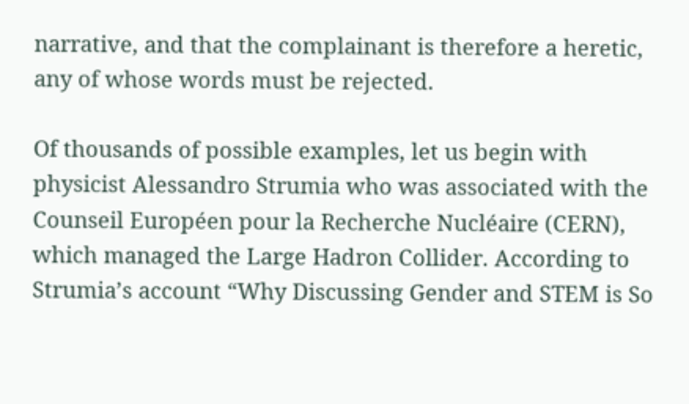narrative, and that the complainant is therefore a heretic, any of whose words must be rejected.

Of thousands of possible examples, let us begin with physicist Alessandro Strumia who was associated with the Counseil Européen pour la Recherche Nucléaire (CERN), which managed the Large Hadron Collider. According to Strumia’s account “Why Discussing Gender and STEM is So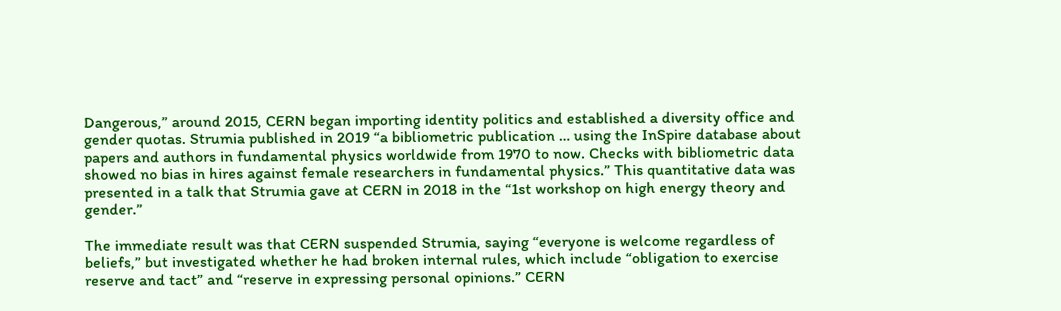Dangerous,” around 2015, CERN began importing identity politics and established a diversity office and gender quotas. Strumia published in 2019 “a bibliometric publication … using the InSpire database about papers and authors in fundamental physics worldwide from 1970 to now. Checks with bibliometric data showed no bias in hires against female researchers in fundamental physics.” This quantitative data was presented in a talk that Strumia gave at CERN in 2018 in the “1st workshop on high energy theory and gender.”

The immediate result was that CERN suspended Strumia, saying “everyone is welcome regardless of beliefs,” but investigated whether he had broken internal rules, which include “obligation to exercise reserve and tact” and “reserve in expressing personal opinions.” CERN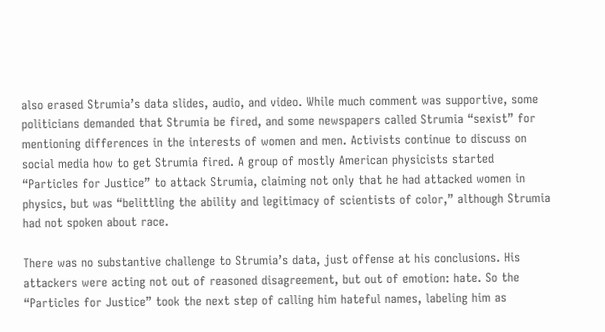also erased Strumia’s data slides, audio, and video. While much comment was supportive, some politicians demanded that Strumia be fired, and some newspapers called Strumia “sexist” for mentioning differences in the interests of women and men. Activists continue to discuss on social media how to get Strumia fired. A group of mostly American physicists started “Particles for Justice” to attack Strumia, claiming not only that he had attacked women in physics, but was “belittling the ability and legitimacy of scientists of color,” although Strumia had not spoken about race.

There was no substantive challenge to Strumia’s data, just offense at his conclusions. His attackers were acting not out of reasoned disagreement, but out of emotion: hate. So the “Particles for Justice” took the next step of calling him hateful names, labeling him as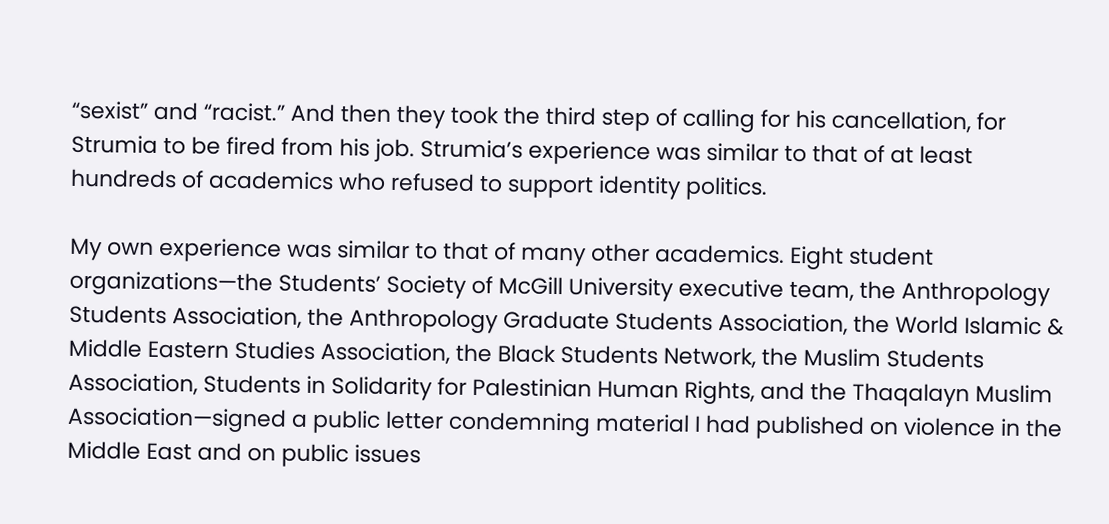“sexist” and “racist.” And then they took the third step of calling for his cancellation, for Strumia to be fired from his job. Strumia’s experience was similar to that of at least hundreds of academics who refused to support identity politics.

My own experience was similar to that of many other academics. Eight student organizations—the Students’ Society of McGill University executive team, the Anthropology Students Association, the Anthropology Graduate Students Association, the World Islamic & Middle Eastern Studies Association, the Black Students Network, the Muslim Students Association, Students in Solidarity for Palestinian Human Rights, and the Thaqalayn Muslim Association—signed a public letter condemning material I had published on violence in the Middle East and on public issues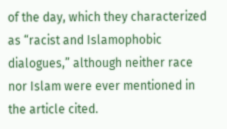of the day, which they characterized as “racist and Islamophobic dialogues,” although neither race nor Islam were ever mentioned in the article cited.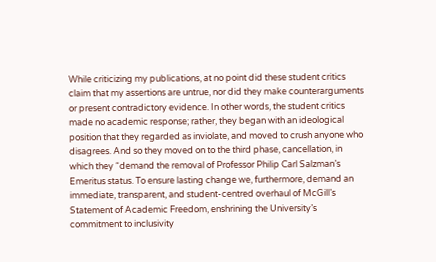While criticizing my publications, at no point did these student critics claim that my assertions are untrue, nor did they make counterarguments or present contradictory evidence. In other words, the student critics made no academic response; rather, they began with an ideological position that they regarded as inviolate, and moved to crush anyone who disagrees. And so they moved on to the third phase, cancellation, in which they “demand the removal of Professor Philip Carl Salzman’s Emeritus status. To ensure lasting change we, furthermore, demand an immediate, transparent, and student-centred overhaul of McGill’s Statement of Academic Freedom, enshrining the University’s commitment to inclusivity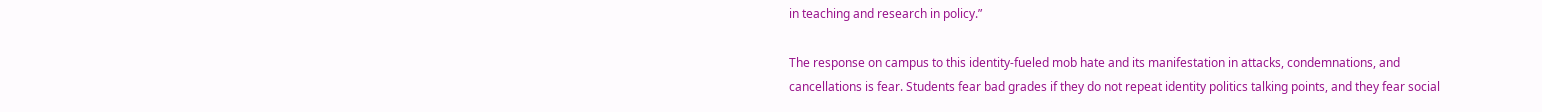in teaching and research in policy.”

The response on campus to this identity-fueled mob hate and its manifestation in attacks, condemnations, and cancellations is fear. Students fear bad grades if they do not repeat identity politics talking points, and they fear social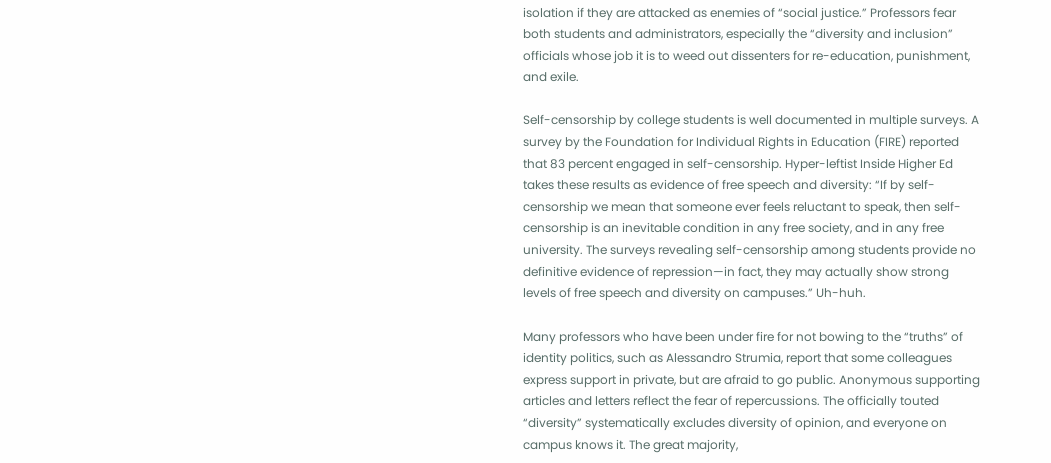isolation if they are attacked as enemies of “social justice.” Professors fear both students and administrators, especially the “diversity and inclusion” officials whose job it is to weed out dissenters for re-education, punishment, and exile.

Self-censorship by college students is well documented in multiple surveys. A survey by the Foundation for Individual Rights in Education (FIRE) reported that 83 percent engaged in self-censorship. Hyper-leftist Inside Higher Ed takes these results as evidence of free speech and diversity: “If by self-censorship we mean that someone ever feels reluctant to speak, then self-censorship is an inevitable condition in any free society, and in any free university. The surveys revealing self-censorship among students provide no definitive evidence of repression—in fact, they may actually show strong levels of free speech and diversity on campuses.” Uh-huh.

Many professors who have been under fire for not bowing to the “truths” of identity politics, such as Alessandro Strumia, report that some colleagues express support in private, but are afraid to go public. Anonymous supporting articles and letters reflect the fear of repercussions. The officially touted “diversity” systematically excludes diversity of opinion, and everyone on campus knows it. The great majority,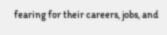fearing for their careers, jobs, and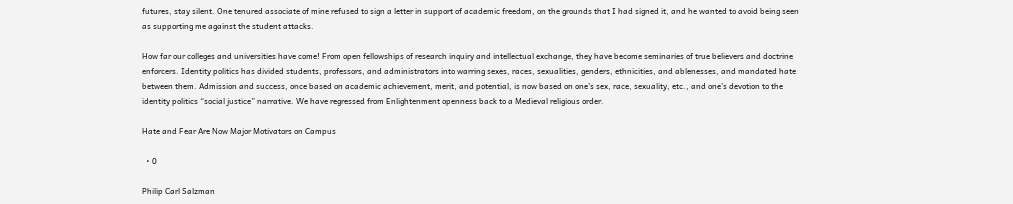futures, stay silent. One tenured associate of mine refused to sign a letter in support of academic freedom, on the grounds that I had signed it, and he wanted to avoid being seen as supporting me against the student attacks.

How far our colleges and universities have come! From open fellowships of research inquiry and intellectual exchange, they have become seminaries of true believers and doctrine enforcers. Identity politics has divided students, professors, and administrators into warring sexes, races, sexualities, genders, ethnicities, and ablenesses, and mandated hate between them. Admission and success, once based on academic achievement, merit, and potential, is now based on one’s sex, race, sexuality, etc., and one’s devotion to the identity politics “social justice” narrative. We have regressed from Enlightenment openness back to a Medieval religious order.

Hate and Fear Are Now Major Motivators on Campus

  • 0

Philip Carl Salzman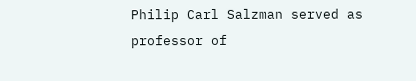Philip Carl Salzman served as professor of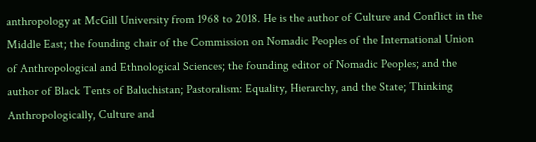anthropology at McGill University from 1968 to 2018. He is the author of Culture and Conflict in the Middle East; the founding chair of the Commission on Nomadic Peoples of the International Union of Anthropological and Ethnological Sciences; the founding editor of Nomadic Peoples; and the author of Black Tents of Baluchistan; Pastoralism: Equality, Hierarchy, and the State; Thinking Anthropologically, Culture and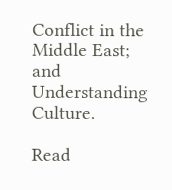Conflict in the Middle East; and Understanding Culture.

Read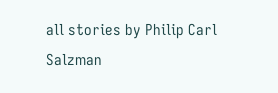all stories by Philip Carl Salzman